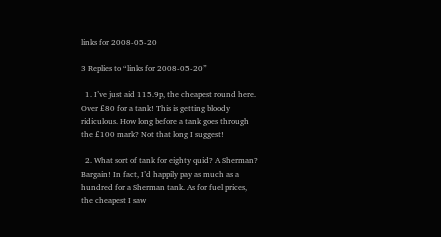links for 2008-05-20

3 Replies to “links for 2008-05-20”

  1. I’ve just aid 115.9p, the cheapest round here. Over £80 for a tank! This is getting bloody ridiculous. How long before a tank goes through the £100 mark? Not that long I suggest!

  2. What sort of tank for eighty quid? A Sherman? Bargain! In fact, I’d happily pay as much as a hundred for a Sherman tank. As for fuel prices, the cheapest I saw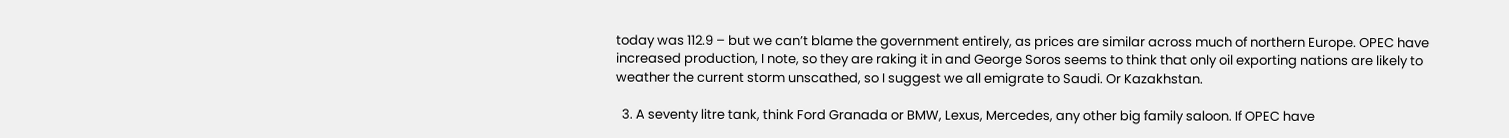today was 112.9 – but we can’t blame the government entirely, as prices are similar across much of northern Europe. OPEC have increased production, I note, so they are raking it in and George Soros seems to think that only oil exporting nations are likely to weather the current storm unscathed, so I suggest we all emigrate to Saudi. Or Kazakhstan.

  3. A seventy litre tank, think Ford Granada or BMW, Lexus, Mercedes, any other big family saloon. If OPEC have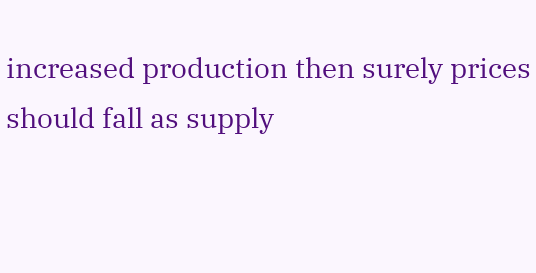increased production then surely prices should fall as supply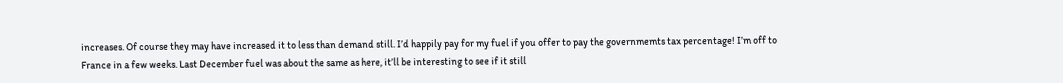increases. Of course they may have increased it to less than demand still. I’d happily pay for my fuel if you offer to pay the governmemts tax percentage! I’m off to France in a few weeks. Last December fuel was about the same as here, it’ll be interesting to see if it still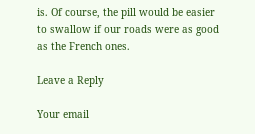is. Of course, the pill would be easier to swallow if our roads were as good as the French ones.

Leave a Reply

Your email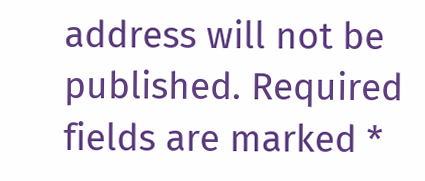address will not be published. Required fields are marked *